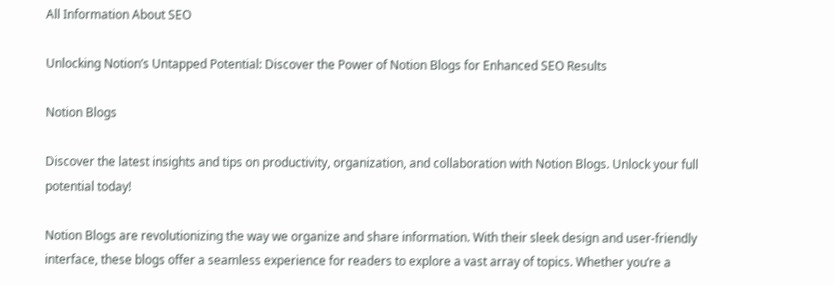All Information About SEO

Unlocking Notion’s Untapped Potential: Discover the Power of Notion Blogs for Enhanced SEO Results

Notion Blogs

Discover the latest insights and tips on productivity, organization, and collaboration with Notion Blogs. Unlock your full potential today!

Notion Blogs are revolutionizing the way we organize and share information. With their sleek design and user-friendly interface, these blogs offer a seamless experience for readers to explore a vast array of topics. Whether you’re a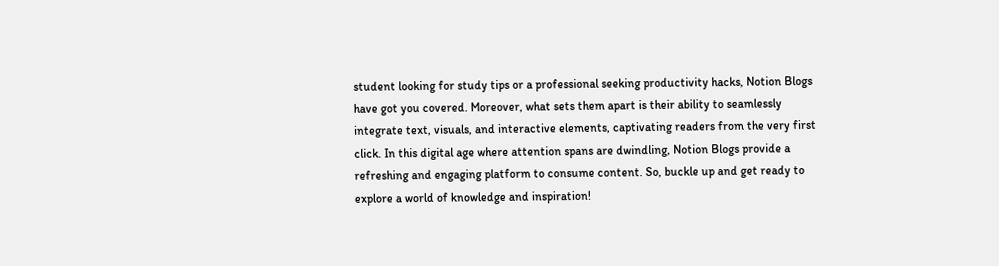student looking for study tips or a professional seeking productivity hacks, Notion Blogs have got you covered. Moreover, what sets them apart is their ability to seamlessly integrate text, visuals, and interactive elements, captivating readers from the very first click. In this digital age where attention spans are dwindling, Notion Blogs provide a refreshing and engaging platform to consume content. So, buckle up and get ready to explore a world of knowledge and inspiration!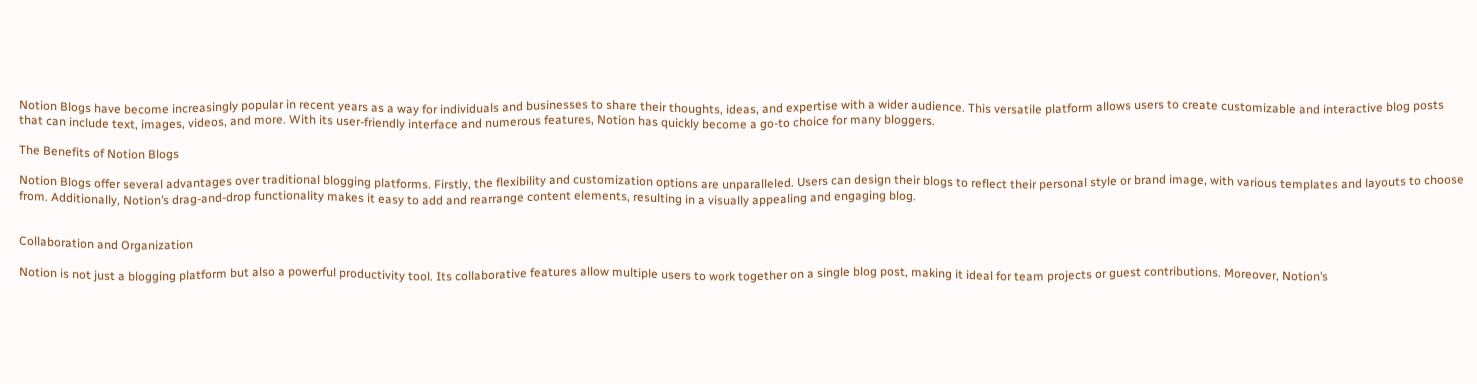Notion Blogs have become increasingly popular in recent years as a way for individuals and businesses to share their thoughts, ideas, and expertise with a wider audience. This versatile platform allows users to create customizable and interactive blog posts that can include text, images, videos, and more. With its user-friendly interface and numerous features, Notion has quickly become a go-to choice for many bloggers.

The Benefits of Notion Blogs

Notion Blogs offer several advantages over traditional blogging platforms. Firstly, the flexibility and customization options are unparalleled. Users can design their blogs to reflect their personal style or brand image, with various templates and layouts to choose from. Additionally, Notion’s drag-and-drop functionality makes it easy to add and rearrange content elements, resulting in a visually appealing and engaging blog.


Collaboration and Organization

Notion is not just a blogging platform but also a powerful productivity tool. Its collaborative features allow multiple users to work together on a single blog post, making it ideal for team projects or guest contributions. Moreover, Notion’s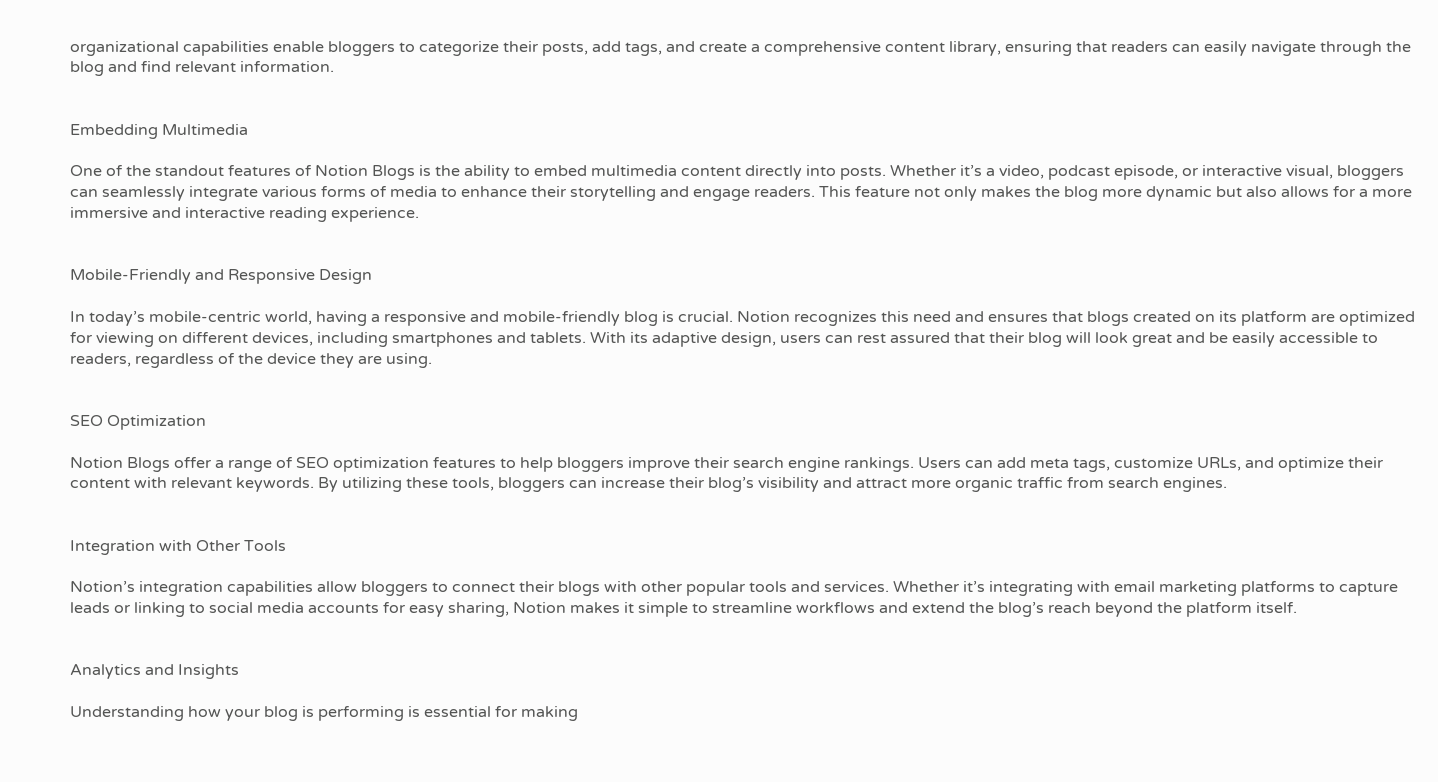organizational capabilities enable bloggers to categorize their posts, add tags, and create a comprehensive content library, ensuring that readers can easily navigate through the blog and find relevant information.


Embedding Multimedia

One of the standout features of Notion Blogs is the ability to embed multimedia content directly into posts. Whether it’s a video, podcast episode, or interactive visual, bloggers can seamlessly integrate various forms of media to enhance their storytelling and engage readers. This feature not only makes the blog more dynamic but also allows for a more immersive and interactive reading experience.


Mobile-Friendly and Responsive Design

In today’s mobile-centric world, having a responsive and mobile-friendly blog is crucial. Notion recognizes this need and ensures that blogs created on its platform are optimized for viewing on different devices, including smartphones and tablets. With its adaptive design, users can rest assured that their blog will look great and be easily accessible to readers, regardless of the device they are using.


SEO Optimization

Notion Blogs offer a range of SEO optimization features to help bloggers improve their search engine rankings. Users can add meta tags, customize URLs, and optimize their content with relevant keywords. By utilizing these tools, bloggers can increase their blog’s visibility and attract more organic traffic from search engines.


Integration with Other Tools

Notion’s integration capabilities allow bloggers to connect their blogs with other popular tools and services. Whether it’s integrating with email marketing platforms to capture leads or linking to social media accounts for easy sharing, Notion makes it simple to streamline workflows and extend the blog’s reach beyond the platform itself.


Analytics and Insights

Understanding how your blog is performing is essential for making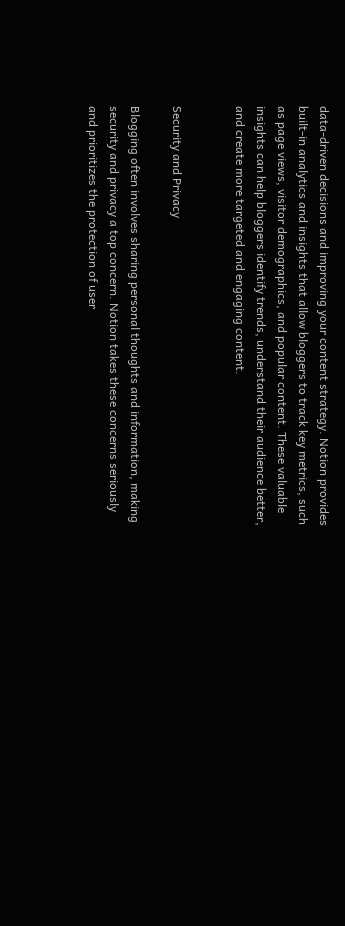data-driven decisions and improving your content strategy. Notion provides built-in analytics and insights that allow bloggers to track key metrics, such as page views, visitor demographics, and popular content. These valuable insights can help bloggers identify trends, understand their audience better, and create more targeted and engaging content.


Security and Privacy

Blogging often involves sharing personal thoughts and information, making security and privacy a top concern. Notion takes these concerns seriously and prioritizes the protection of user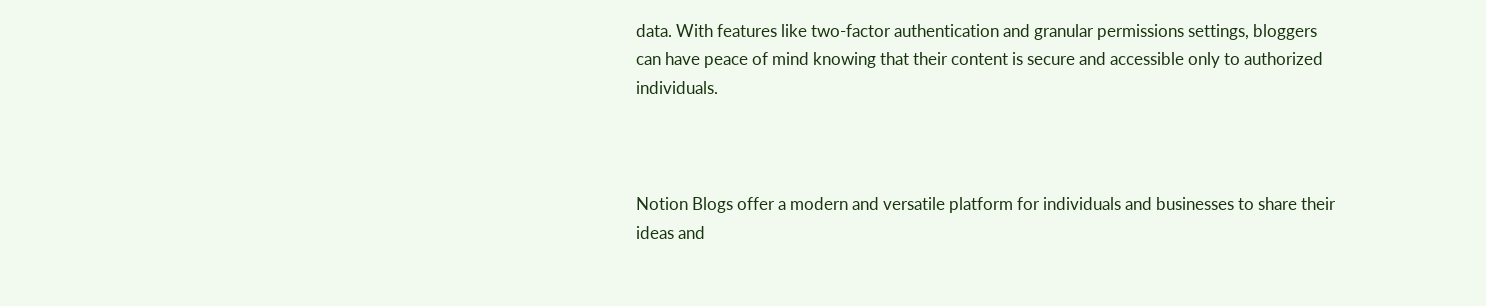data. With features like two-factor authentication and granular permissions settings, bloggers can have peace of mind knowing that their content is secure and accessible only to authorized individuals.



Notion Blogs offer a modern and versatile platform for individuals and businesses to share their ideas and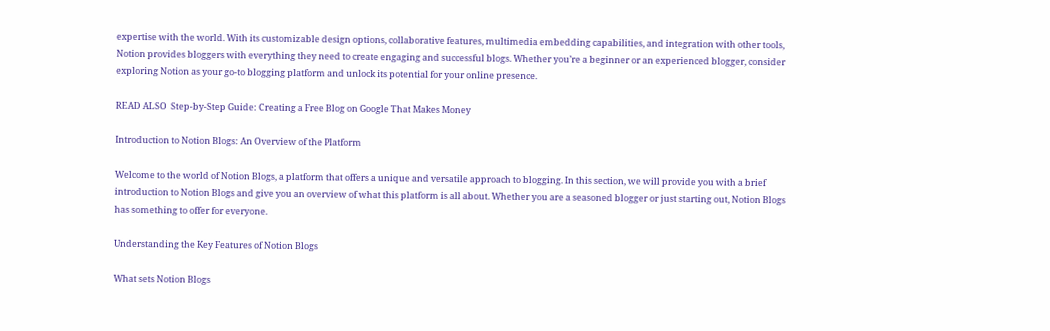expertise with the world. With its customizable design options, collaborative features, multimedia embedding capabilities, and integration with other tools, Notion provides bloggers with everything they need to create engaging and successful blogs. Whether you’re a beginner or an experienced blogger, consider exploring Notion as your go-to blogging platform and unlock its potential for your online presence.

READ ALSO  Step-by-Step Guide: Creating a Free Blog on Google That Makes Money

Introduction to Notion Blogs: An Overview of the Platform

Welcome to the world of Notion Blogs, a platform that offers a unique and versatile approach to blogging. In this section, we will provide you with a brief introduction to Notion Blogs and give you an overview of what this platform is all about. Whether you are a seasoned blogger or just starting out, Notion Blogs has something to offer for everyone.

Understanding the Key Features of Notion Blogs

What sets Notion Blogs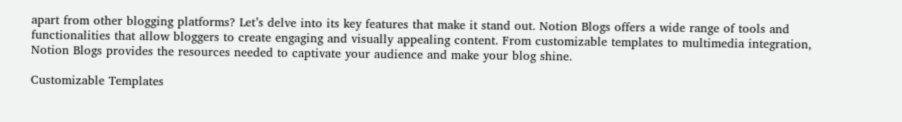apart from other blogging platforms? Let’s delve into its key features that make it stand out. Notion Blogs offers a wide range of tools and functionalities that allow bloggers to create engaging and visually appealing content. From customizable templates to multimedia integration, Notion Blogs provides the resources needed to captivate your audience and make your blog shine.

Customizable Templates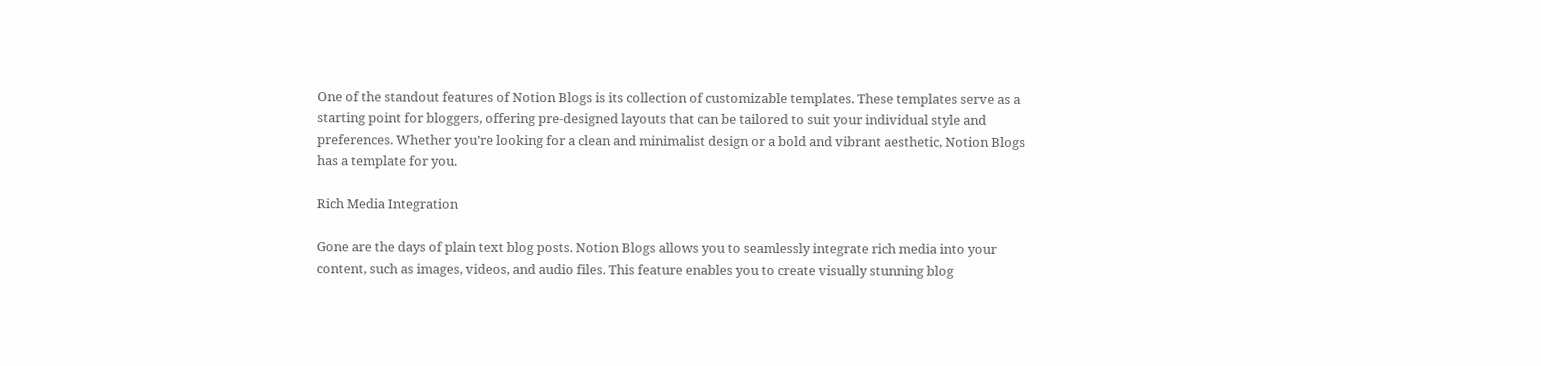One of the standout features of Notion Blogs is its collection of customizable templates. These templates serve as a starting point for bloggers, offering pre-designed layouts that can be tailored to suit your individual style and preferences. Whether you’re looking for a clean and minimalist design or a bold and vibrant aesthetic, Notion Blogs has a template for you.

Rich Media Integration

Gone are the days of plain text blog posts. Notion Blogs allows you to seamlessly integrate rich media into your content, such as images, videos, and audio files. This feature enables you to create visually stunning blog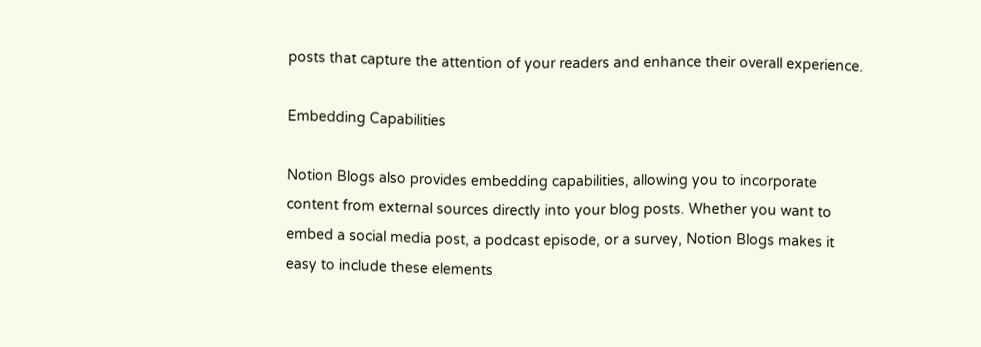posts that capture the attention of your readers and enhance their overall experience.

Embedding Capabilities

Notion Blogs also provides embedding capabilities, allowing you to incorporate content from external sources directly into your blog posts. Whether you want to embed a social media post, a podcast episode, or a survey, Notion Blogs makes it easy to include these elements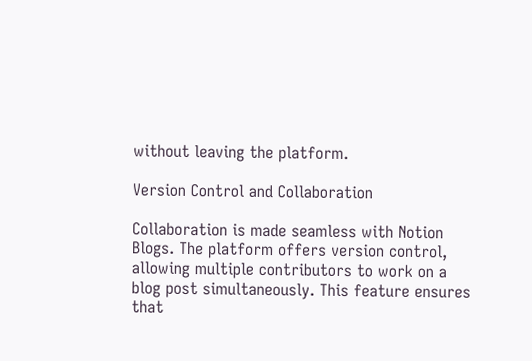without leaving the platform.

Version Control and Collaboration

Collaboration is made seamless with Notion Blogs. The platform offers version control, allowing multiple contributors to work on a blog post simultaneously. This feature ensures that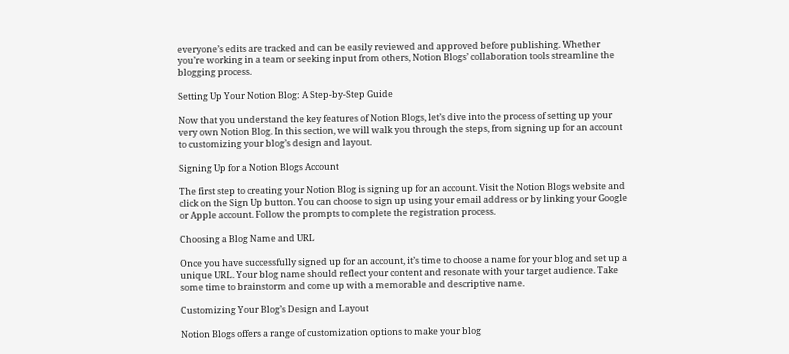everyone’s edits are tracked and can be easily reviewed and approved before publishing. Whether you’re working in a team or seeking input from others, Notion Blogs’ collaboration tools streamline the blogging process.

Setting Up Your Notion Blog: A Step-by-Step Guide

Now that you understand the key features of Notion Blogs, let’s dive into the process of setting up your very own Notion Blog. In this section, we will walk you through the steps, from signing up for an account to customizing your blog’s design and layout.

Signing Up for a Notion Blogs Account

The first step to creating your Notion Blog is signing up for an account. Visit the Notion Blogs website and click on the Sign Up button. You can choose to sign up using your email address or by linking your Google or Apple account. Follow the prompts to complete the registration process.

Choosing a Blog Name and URL

Once you have successfully signed up for an account, it’s time to choose a name for your blog and set up a unique URL. Your blog name should reflect your content and resonate with your target audience. Take some time to brainstorm and come up with a memorable and descriptive name.

Customizing Your Blog’s Design and Layout

Notion Blogs offers a range of customization options to make your blog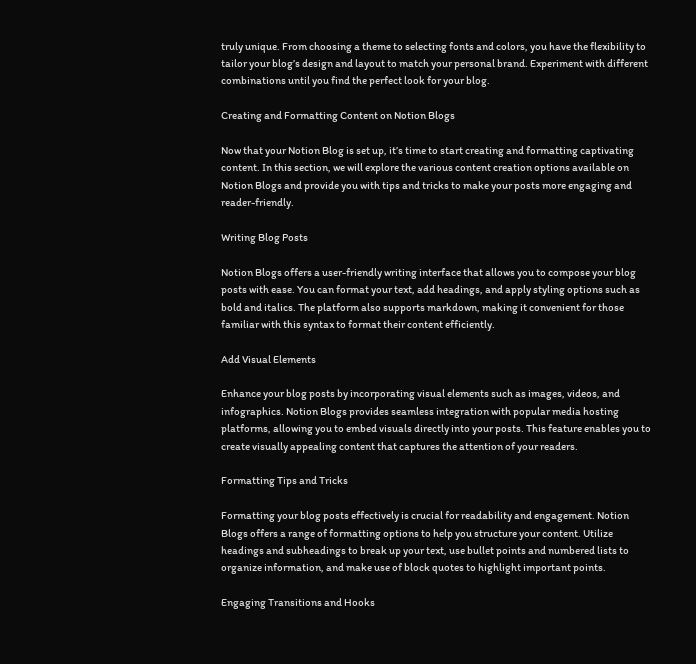truly unique. From choosing a theme to selecting fonts and colors, you have the flexibility to tailor your blog’s design and layout to match your personal brand. Experiment with different combinations until you find the perfect look for your blog.

Creating and Formatting Content on Notion Blogs

Now that your Notion Blog is set up, it’s time to start creating and formatting captivating content. In this section, we will explore the various content creation options available on Notion Blogs and provide you with tips and tricks to make your posts more engaging and reader-friendly.

Writing Blog Posts

Notion Blogs offers a user-friendly writing interface that allows you to compose your blog posts with ease. You can format your text, add headings, and apply styling options such as bold and italics. The platform also supports markdown, making it convenient for those familiar with this syntax to format their content efficiently.

Add Visual Elements

Enhance your blog posts by incorporating visual elements such as images, videos, and infographics. Notion Blogs provides seamless integration with popular media hosting platforms, allowing you to embed visuals directly into your posts. This feature enables you to create visually appealing content that captures the attention of your readers.

Formatting Tips and Tricks

Formatting your blog posts effectively is crucial for readability and engagement. Notion Blogs offers a range of formatting options to help you structure your content. Utilize headings and subheadings to break up your text, use bullet points and numbered lists to organize information, and make use of block quotes to highlight important points.

Engaging Transitions and Hooks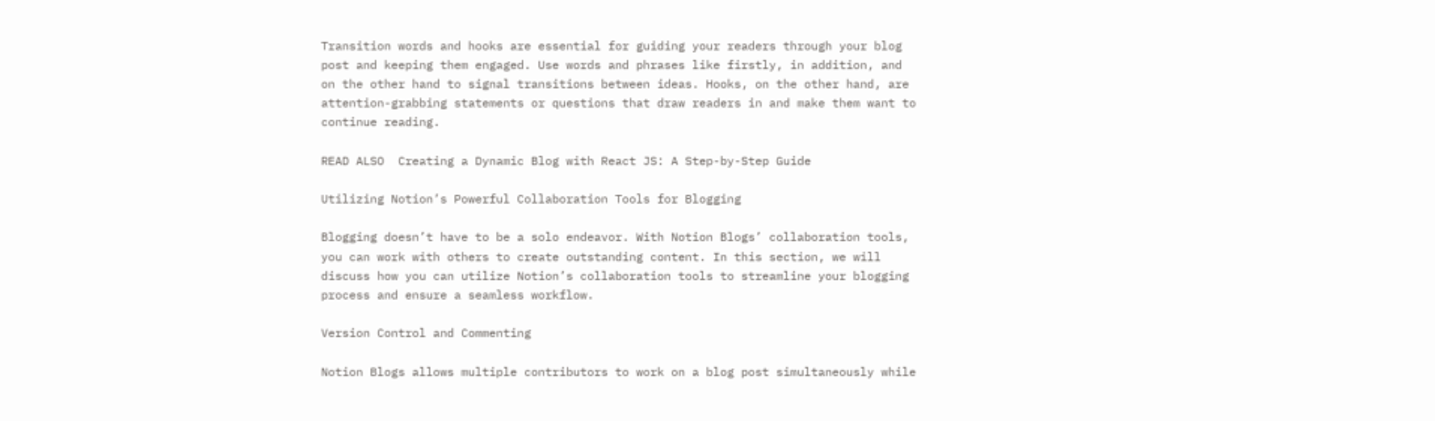Transition words and hooks are essential for guiding your readers through your blog post and keeping them engaged. Use words and phrases like firstly, in addition, and on the other hand to signal transitions between ideas. Hooks, on the other hand, are attention-grabbing statements or questions that draw readers in and make them want to continue reading.

READ ALSO  Creating a Dynamic Blog with React JS: A Step-by-Step Guide

Utilizing Notion’s Powerful Collaboration Tools for Blogging

Blogging doesn’t have to be a solo endeavor. With Notion Blogs’ collaboration tools, you can work with others to create outstanding content. In this section, we will discuss how you can utilize Notion’s collaboration tools to streamline your blogging process and ensure a seamless workflow.

Version Control and Commenting

Notion Blogs allows multiple contributors to work on a blog post simultaneously while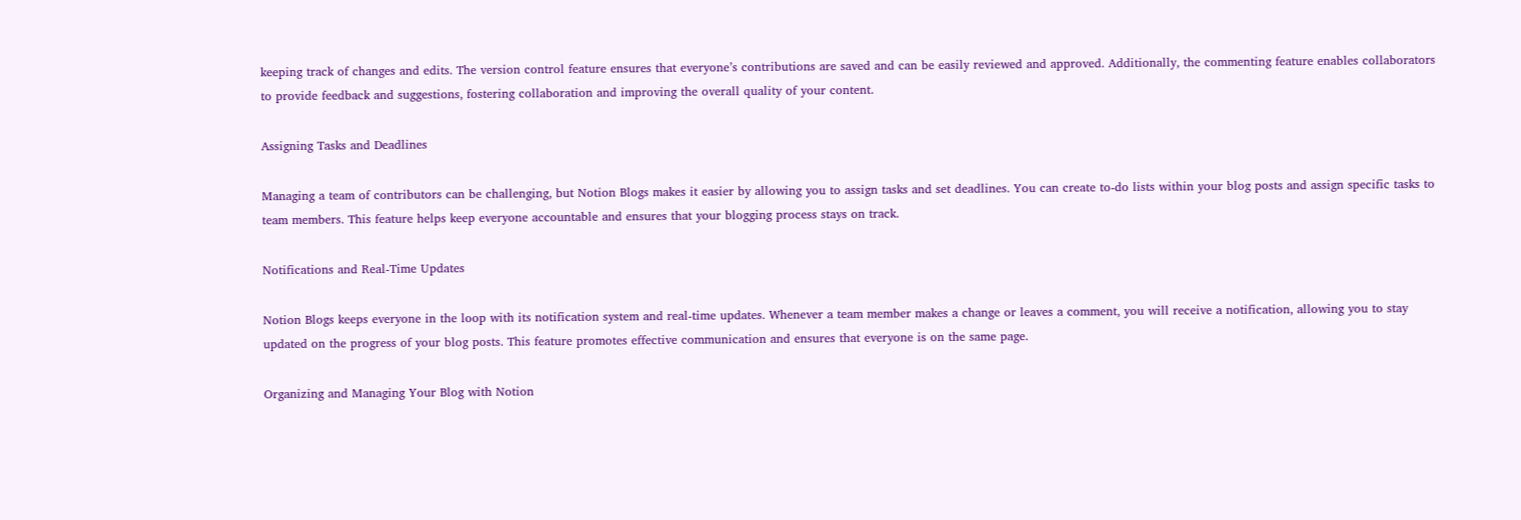keeping track of changes and edits. The version control feature ensures that everyone’s contributions are saved and can be easily reviewed and approved. Additionally, the commenting feature enables collaborators to provide feedback and suggestions, fostering collaboration and improving the overall quality of your content.

Assigning Tasks and Deadlines

Managing a team of contributors can be challenging, but Notion Blogs makes it easier by allowing you to assign tasks and set deadlines. You can create to-do lists within your blog posts and assign specific tasks to team members. This feature helps keep everyone accountable and ensures that your blogging process stays on track.

Notifications and Real-Time Updates

Notion Blogs keeps everyone in the loop with its notification system and real-time updates. Whenever a team member makes a change or leaves a comment, you will receive a notification, allowing you to stay updated on the progress of your blog posts. This feature promotes effective communication and ensures that everyone is on the same page.

Organizing and Managing Your Blog with Notion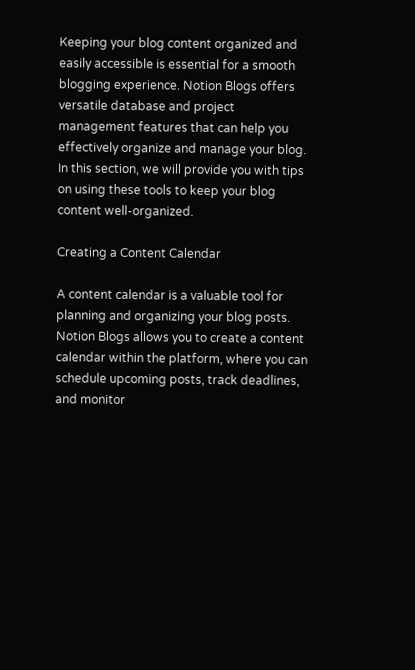Keeping your blog content organized and easily accessible is essential for a smooth blogging experience. Notion Blogs offers versatile database and project management features that can help you effectively organize and manage your blog. In this section, we will provide you with tips on using these tools to keep your blog content well-organized.

Creating a Content Calendar

A content calendar is a valuable tool for planning and organizing your blog posts. Notion Blogs allows you to create a content calendar within the platform, where you can schedule upcoming posts, track deadlines, and monitor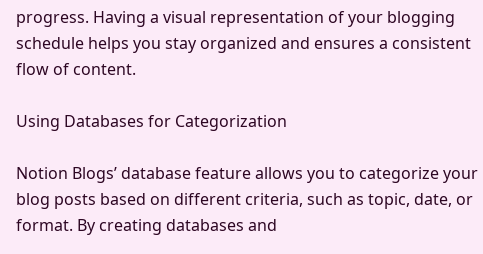progress. Having a visual representation of your blogging schedule helps you stay organized and ensures a consistent flow of content.

Using Databases for Categorization

Notion Blogs’ database feature allows you to categorize your blog posts based on different criteria, such as topic, date, or format. By creating databases and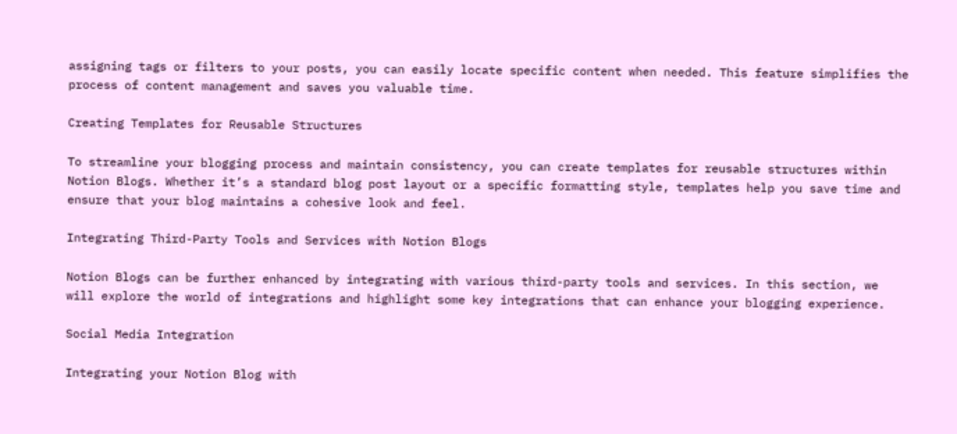assigning tags or filters to your posts, you can easily locate specific content when needed. This feature simplifies the process of content management and saves you valuable time.

Creating Templates for Reusable Structures

To streamline your blogging process and maintain consistency, you can create templates for reusable structures within Notion Blogs. Whether it’s a standard blog post layout or a specific formatting style, templates help you save time and ensure that your blog maintains a cohesive look and feel.

Integrating Third-Party Tools and Services with Notion Blogs

Notion Blogs can be further enhanced by integrating with various third-party tools and services. In this section, we will explore the world of integrations and highlight some key integrations that can enhance your blogging experience.

Social Media Integration

Integrating your Notion Blog with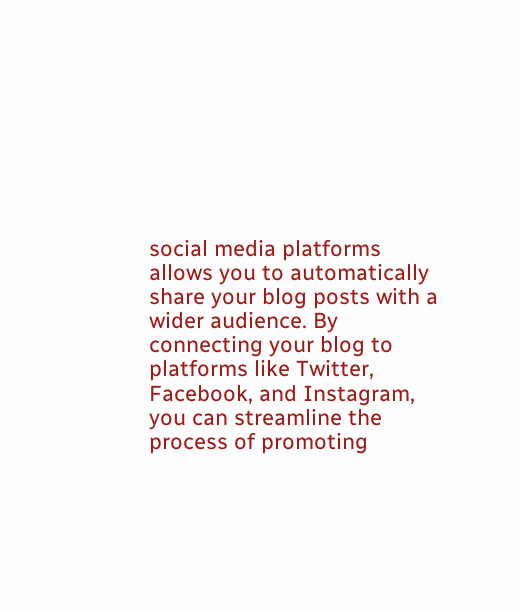social media platforms allows you to automatically share your blog posts with a wider audience. By connecting your blog to platforms like Twitter, Facebook, and Instagram, you can streamline the process of promoting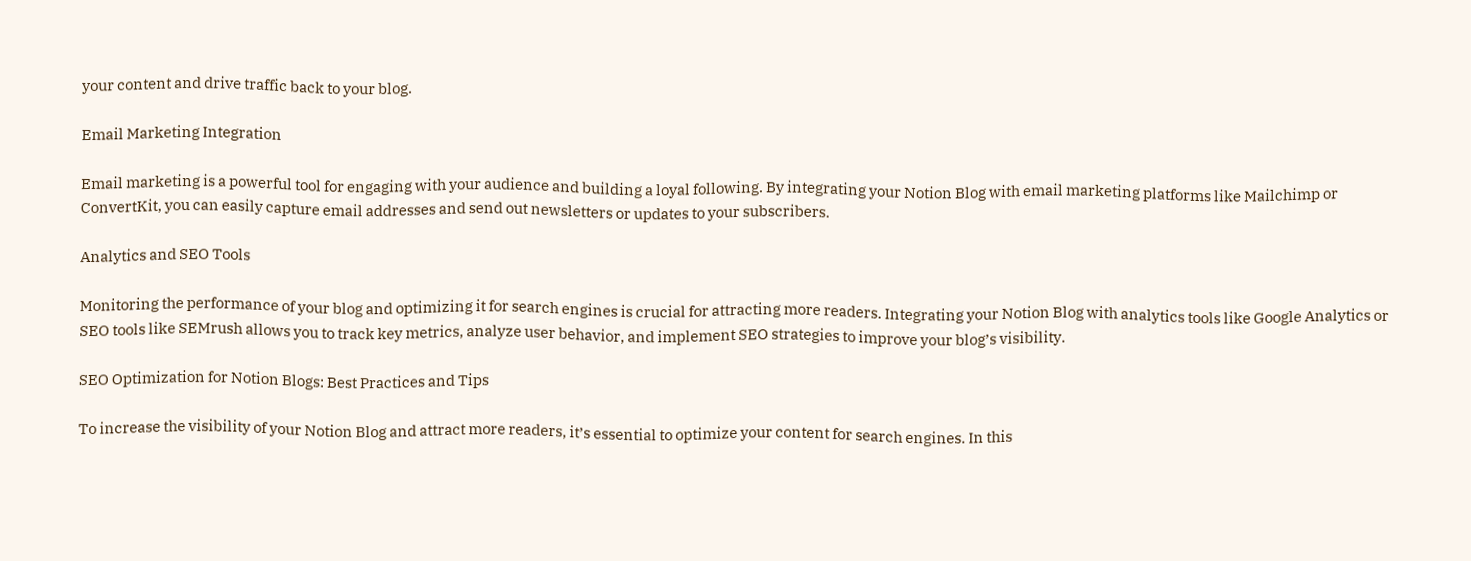your content and drive traffic back to your blog.

Email Marketing Integration

Email marketing is a powerful tool for engaging with your audience and building a loyal following. By integrating your Notion Blog with email marketing platforms like Mailchimp or ConvertKit, you can easily capture email addresses and send out newsletters or updates to your subscribers.

Analytics and SEO Tools

Monitoring the performance of your blog and optimizing it for search engines is crucial for attracting more readers. Integrating your Notion Blog with analytics tools like Google Analytics or SEO tools like SEMrush allows you to track key metrics, analyze user behavior, and implement SEO strategies to improve your blog’s visibility.

SEO Optimization for Notion Blogs: Best Practices and Tips

To increase the visibility of your Notion Blog and attract more readers, it’s essential to optimize your content for search engines. In this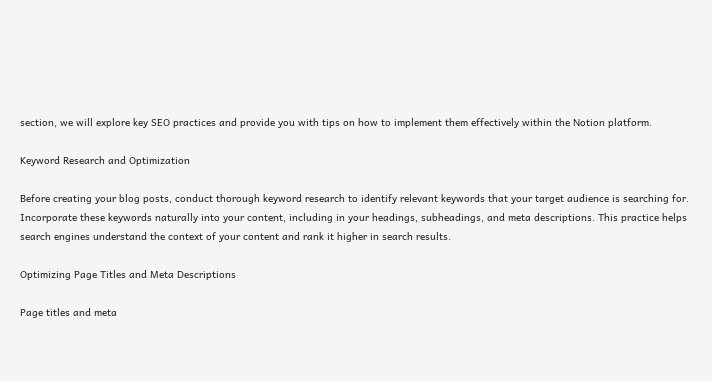section, we will explore key SEO practices and provide you with tips on how to implement them effectively within the Notion platform.

Keyword Research and Optimization

Before creating your blog posts, conduct thorough keyword research to identify relevant keywords that your target audience is searching for. Incorporate these keywords naturally into your content, including in your headings, subheadings, and meta descriptions. This practice helps search engines understand the context of your content and rank it higher in search results.

Optimizing Page Titles and Meta Descriptions

Page titles and meta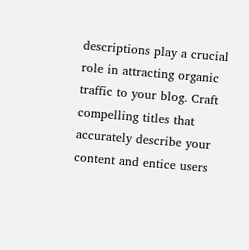descriptions play a crucial role in attracting organic traffic to your blog. Craft compelling titles that accurately describe your content and entice users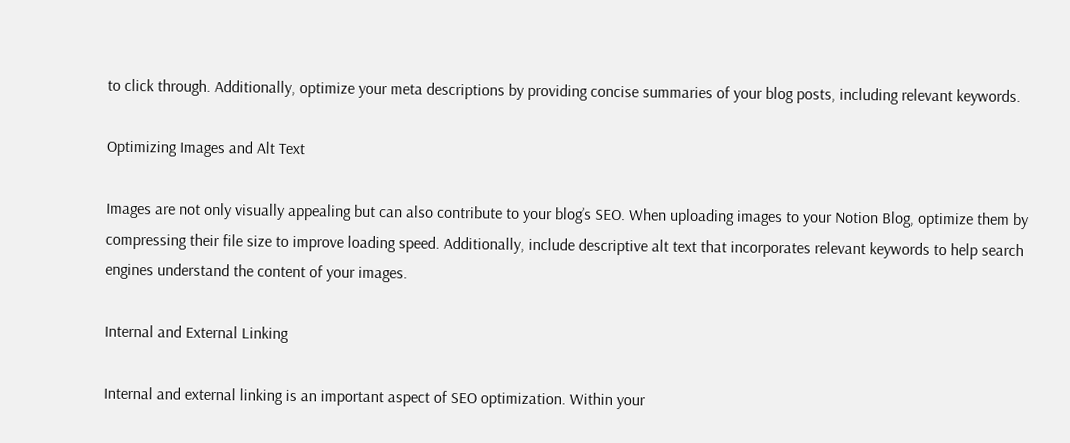to click through. Additionally, optimize your meta descriptions by providing concise summaries of your blog posts, including relevant keywords.

Optimizing Images and Alt Text

Images are not only visually appealing but can also contribute to your blog’s SEO. When uploading images to your Notion Blog, optimize them by compressing their file size to improve loading speed. Additionally, include descriptive alt text that incorporates relevant keywords to help search engines understand the content of your images.

Internal and External Linking

Internal and external linking is an important aspect of SEO optimization. Within your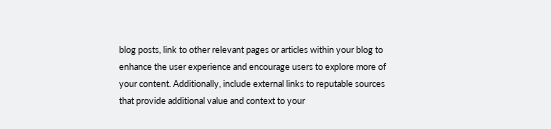blog posts, link to other relevant pages or articles within your blog to enhance the user experience and encourage users to explore more of your content. Additionally, include external links to reputable sources that provide additional value and context to your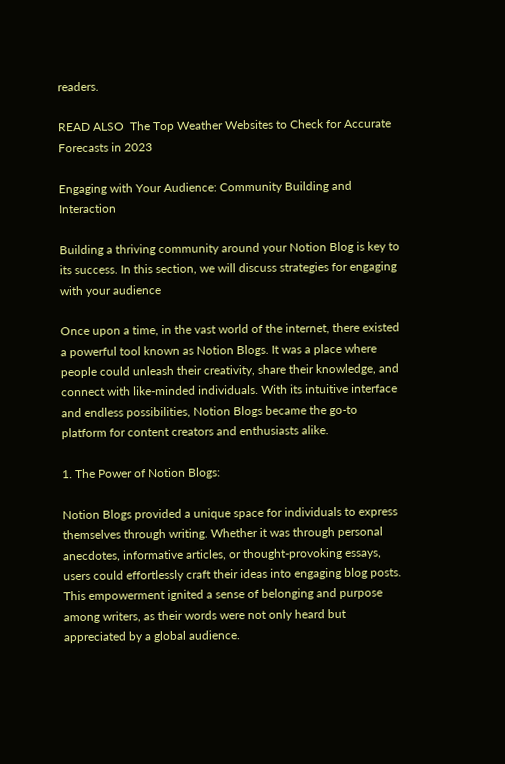readers.

READ ALSO  The Top Weather Websites to Check for Accurate Forecasts in 2023

Engaging with Your Audience: Community Building and Interaction

Building a thriving community around your Notion Blog is key to its success. In this section, we will discuss strategies for engaging with your audience

Once upon a time, in the vast world of the internet, there existed a powerful tool known as Notion Blogs. It was a place where people could unleash their creativity, share their knowledge, and connect with like-minded individuals. With its intuitive interface and endless possibilities, Notion Blogs became the go-to platform for content creators and enthusiasts alike.

1. The Power of Notion Blogs:

Notion Blogs provided a unique space for individuals to express themselves through writing. Whether it was through personal anecdotes, informative articles, or thought-provoking essays, users could effortlessly craft their ideas into engaging blog posts. This empowerment ignited a sense of belonging and purpose among writers, as their words were not only heard but appreciated by a global audience.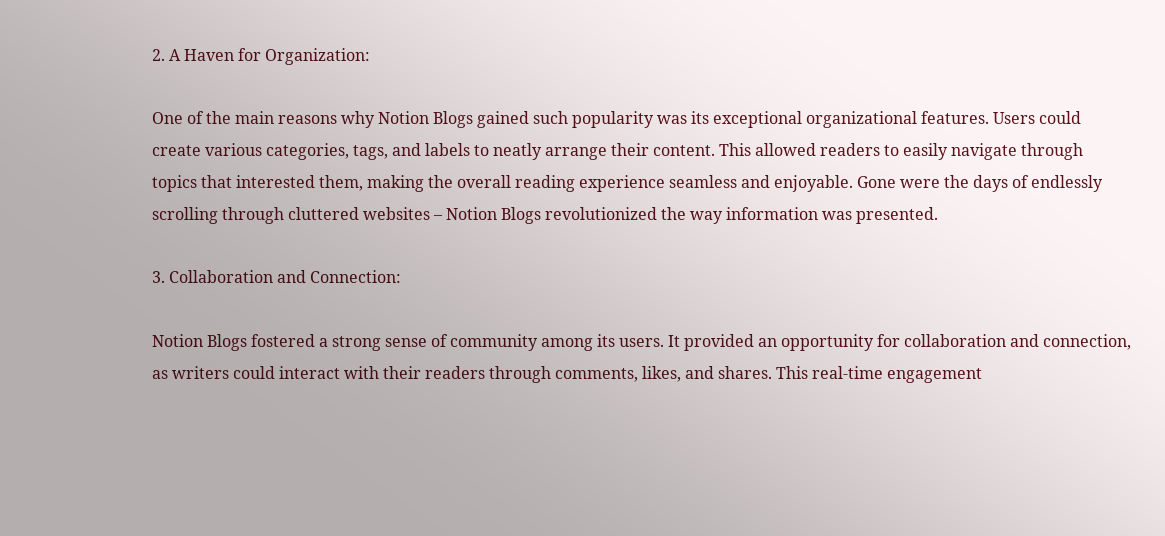2. A Haven for Organization:

One of the main reasons why Notion Blogs gained such popularity was its exceptional organizational features. Users could create various categories, tags, and labels to neatly arrange their content. This allowed readers to easily navigate through topics that interested them, making the overall reading experience seamless and enjoyable. Gone were the days of endlessly scrolling through cluttered websites – Notion Blogs revolutionized the way information was presented.

3. Collaboration and Connection:

Notion Blogs fostered a strong sense of community among its users. It provided an opportunity for collaboration and connection, as writers could interact with their readers through comments, likes, and shares. This real-time engagement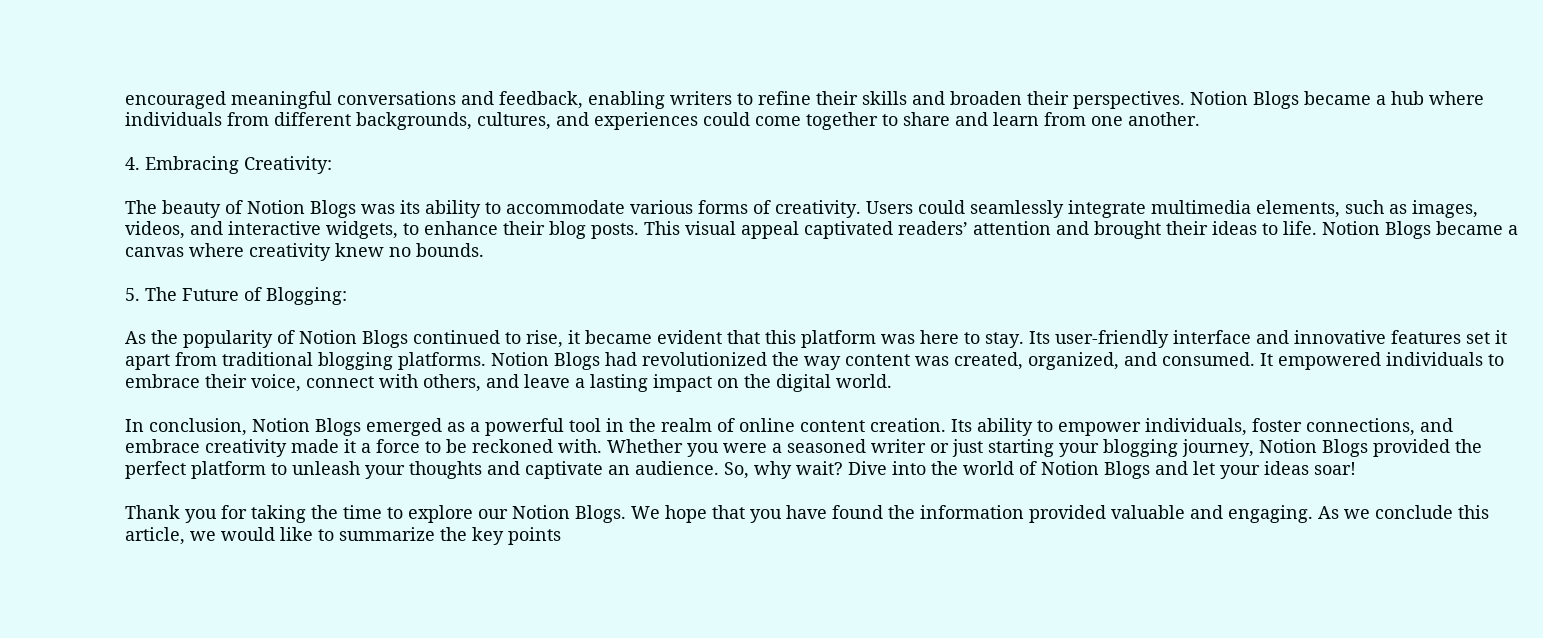encouraged meaningful conversations and feedback, enabling writers to refine their skills and broaden their perspectives. Notion Blogs became a hub where individuals from different backgrounds, cultures, and experiences could come together to share and learn from one another.

4. Embracing Creativity:

The beauty of Notion Blogs was its ability to accommodate various forms of creativity. Users could seamlessly integrate multimedia elements, such as images, videos, and interactive widgets, to enhance their blog posts. This visual appeal captivated readers’ attention and brought their ideas to life. Notion Blogs became a canvas where creativity knew no bounds.

5. The Future of Blogging:

As the popularity of Notion Blogs continued to rise, it became evident that this platform was here to stay. Its user-friendly interface and innovative features set it apart from traditional blogging platforms. Notion Blogs had revolutionized the way content was created, organized, and consumed. It empowered individuals to embrace their voice, connect with others, and leave a lasting impact on the digital world.

In conclusion, Notion Blogs emerged as a powerful tool in the realm of online content creation. Its ability to empower individuals, foster connections, and embrace creativity made it a force to be reckoned with. Whether you were a seasoned writer or just starting your blogging journey, Notion Blogs provided the perfect platform to unleash your thoughts and captivate an audience. So, why wait? Dive into the world of Notion Blogs and let your ideas soar!

Thank you for taking the time to explore our Notion Blogs. We hope that you have found the information provided valuable and engaging. As we conclude this article, we would like to summarize the key points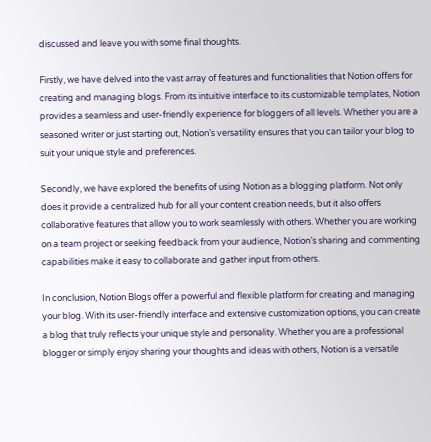discussed and leave you with some final thoughts.

Firstly, we have delved into the vast array of features and functionalities that Notion offers for creating and managing blogs. From its intuitive interface to its customizable templates, Notion provides a seamless and user-friendly experience for bloggers of all levels. Whether you are a seasoned writer or just starting out, Notion’s versatility ensures that you can tailor your blog to suit your unique style and preferences.

Secondly, we have explored the benefits of using Notion as a blogging platform. Not only does it provide a centralized hub for all your content creation needs, but it also offers collaborative features that allow you to work seamlessly with others. Whether you are working on a team project or seeking feedback from your audience, Notion’s sharing and commenting capabilities make it easy to collaborate and gather input from others.

In conclusion, Notion Blogs offer a powerful and flexible platform for creating and managing your blog. With its user-friendly interface and extensive customization options, you can create a blog that truly reflects your unique style and personality. Whether you are a professional blogger or simply enjoy sharing your thoughts and ideas with others, Notion is a versatile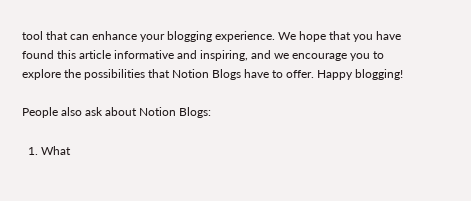tool that can enhance your blogging experience. We hope that you have found this article informative and inspiring, and we encourage you to explore the possibilities that Notion Blogs have to offer. Happy blogging!

People also ask about Notion Blogs:

  1. What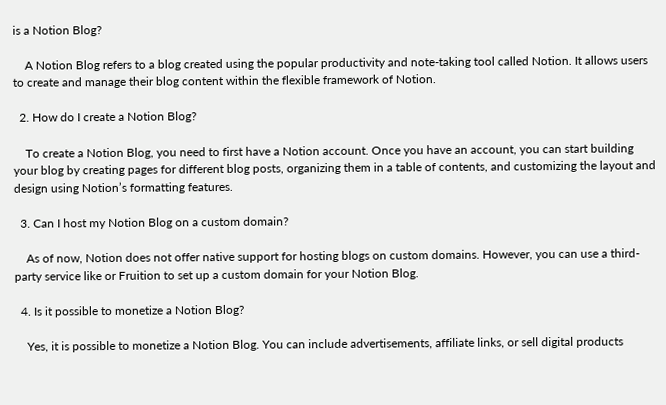is a Notion Blog?

    A Notion Blog refers to a blog created using the popular productivity and note-taking tool called Notion. It allows users to create and manage their blog content within the flexible framework of Notion.

  2. How do I create a Notion Blog?

    To create a Notion Blog, you need to first have a Notion account. Once you have an account, you can start building your blog by creating pages for different blog posts, organizing them in a table of contents, and customizing the layout and design using Notion’s formatting features.

  3. Can I host my Notion Blog on a custom domain?

    As of now, Notion does not offer native support for hosting blogs on custom domains. However, you can use a third-party service like or Fruition to set up a custom domain for your Notion Blog.

  4. Is it possible to monetize a Notion Blog?

    Yes, it is possible to monetize a Notion Blog. You can include advertisements, affiliate links, or sell digital products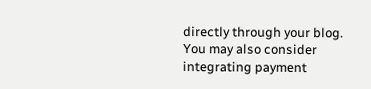directly through your blog. You may also consider integrating payment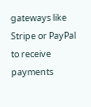gateways like Stripe or PayPal to receive payments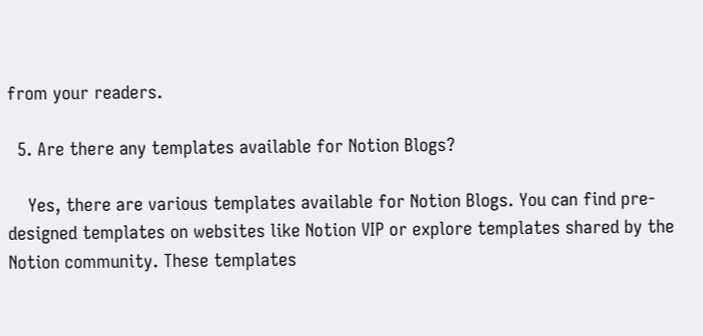from your readers.

  5. Are there any templates available for Notion Blogs?

    Yes, there are various templates available for Notion Blogs. You can find pre-designed templates on websites like Notion VIP or explore templates shared by the Notion community. These templates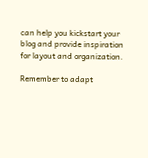can help you kickstart your blog and provide inspiration for layout and organization.

Remember to adapt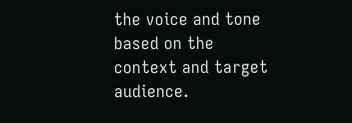the voice and tone based on the context and target audience.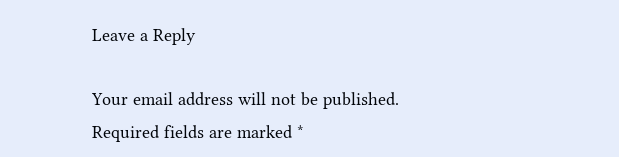Leave a Reply

Your email address will not be published. Required fields are marked *